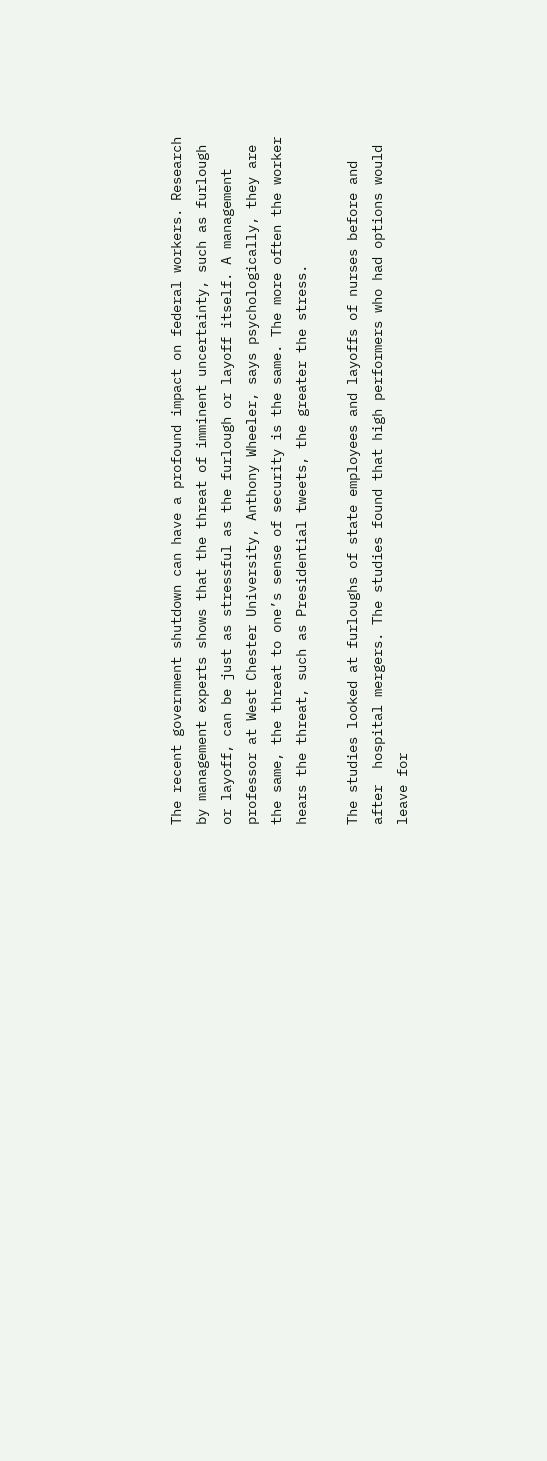The recent government shutdown can have a profound impact on federal workers. Research by management experts shows that the threat of imminent uncertainty, such as furlough or layoff, can be just as stressful as the furlough or layoff itself. A management professor at West Chester University, Anthony Wheeler, says psychologically, they are the same, the threat to one’s sense of security is the same. The more often the worker hears the threat, such as Presidential tweets, the greater the stress.

The studies looked at furloughs of state employees and layoffs of nurses before and after  hospital mergers. The studies found that high performers who had options would leave for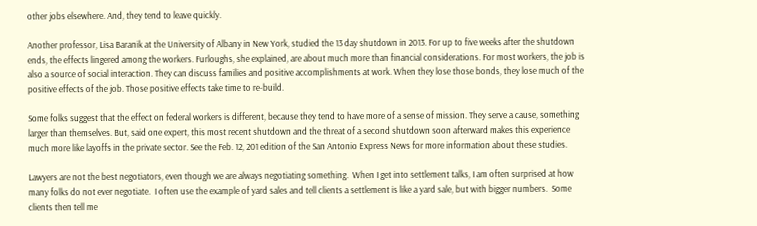other jobs elsewhere. And, they tend to leave quickly.

Another professor, Lisa Baranik at the University of Albany in New York, studied the 13 day shutdown in 2013. For up to five weeks after the shutdown ends, the effects lingered among the workers. Furloughs, she explained, are about much more than financial considerations. For most workers, the job is also a source of social interaction. They can discuss families and positive accomplishments at work. When they lose those bonds, they lose much of the positive effects of the job. Those positive effects take time to re-build.

Some folks suggest that the effect on federal workers is different, because they tend to have more of a sense of mission. They serve a cause, something larger than themselves. But, said one expert, this most recent shutdown and the threat of a second shutdown soon afterward makes this experience much more like layoffs in the private sector. See the Feb. 12, 201 edition of the San Antonio Express News for more information about these studies.

Lawyers are not the best negotiators, even though we are always negotiating something.  When I get into settlement talks, I am often surprised at how many folks do not ever negotiate.  I often use the example of yard sales and tell clients a settlement is like a yard sale, but with bigger numbers.  Some clients then tell me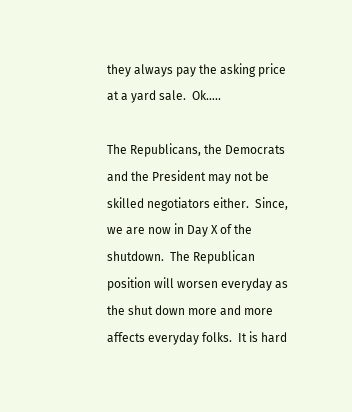they always pay the asking price at a yard sale.  Ok…..

The Republicans, the Democrats and the President may not be skilled negotiators either.  Since, we are now in Day X of the shutdown.  The Republican position will worsen everyday as the shut down more and more affects everyday folks.  It is hard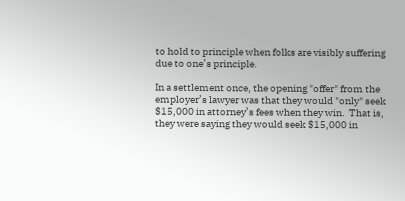to hold to principle when folks are visibly suffering due to one’s principle.

In a settlement once, the opening "offer" from the employer’s lawyer was that they would "only" seek $15,000 in attorney’s fees when they win.  That is, they were saying they would seek $15,000 in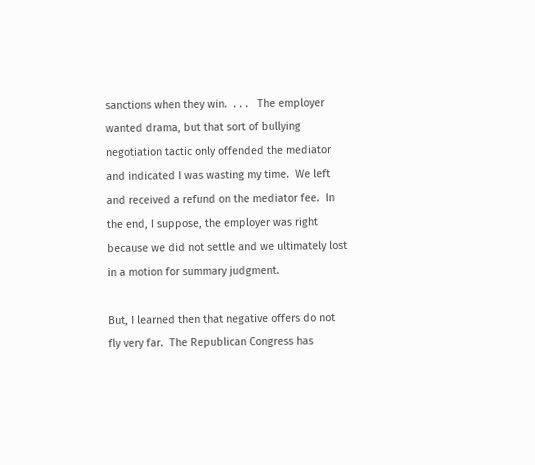sanctions when they win.  . . .   The employer wanted drama, but that sort of bullying negotiation tactic only offended the mediator and indicated I was wasting my time.  We left and received a refund on the mediator fee.  In the end, I suppose, the employer was right because we did not settle and we ultimately lost in a motion for summary judgment.

But, I learned then that negative offers do not fly very far.  The Republican Congress has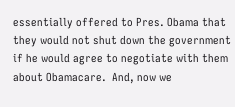essentially offered to Pres. Obama that they would not shut down the government if he would agree to negotiate with them about Obamacare.  And, now we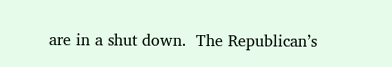are in a shut down.  The Republican’s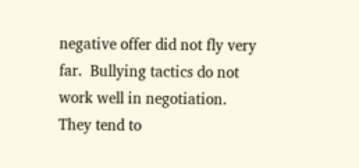negative offer did not fly very far.  Bullying tactics do not work well in negotiation.  They tend to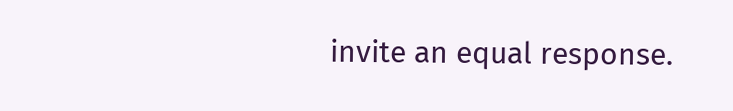invite an equal response.